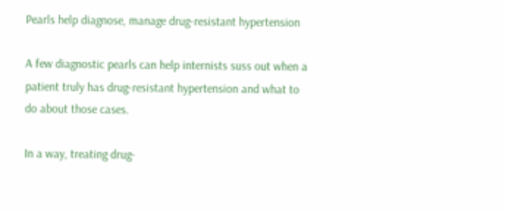Pearls help diagnose, manage drug-resistant hypertension

A few diagnostic pearls can help internists suss out when a patient truly has drug-resistant hypertension and what to do about those cases.

In a way, treating drug-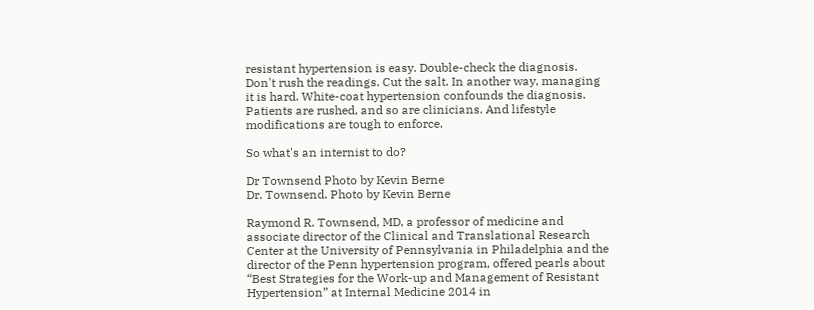resistant hypertension is easy. Double-check the diagnosis. Don't rush the readings. Cut the salt. In another way, managing it is hard. White-coat hypertension confounds the diagnosis. Patients are rushed, and so are clinicians. And lifestyle modifications are tough to enforce.

So what's an internist to do?

Dr Townsend Photo by Kevin Berne
Dr. Townsend. Photo by Kevin Berne

Raymond R. Townsend, MD, a professor of medicine and associate director of the Clinical and Translational Research Center at the University of Pennsylvania in Philadelphia and the director of the Penn hypertension program, offered pearls about “Best Strategies for the Work-up and Management of Resistant Hypertension” at Internal Medicine 2014 in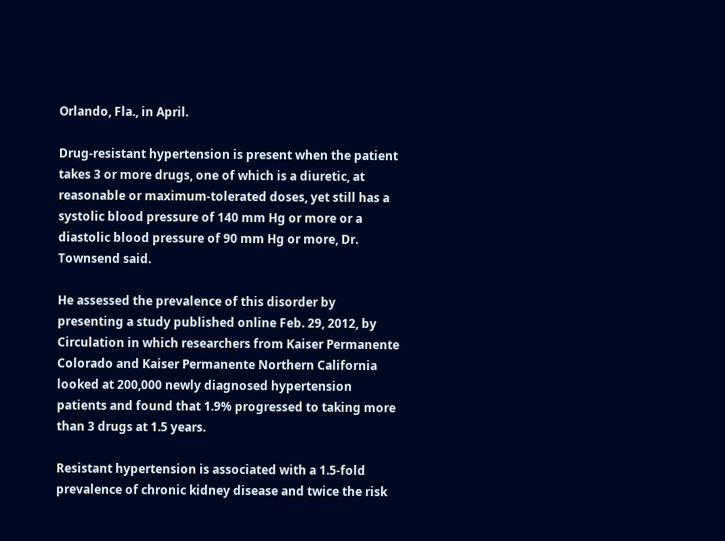Orlando, Fla., in April.

Drug-resistant hypertension is present when the patient takes 3 or more drugs, one of which is a diuretic, at reasonable or maximum-tolerated doses, yet still has a systolic blood pressure of 140 mm Hg or more or a diastolic blood pressure of 90 mm Hg or more, Dr. Townsend said.

He assessed the prevalence of this disorder by presenting a study published online Feb. 29, 2012, by Circulation in which researchers from Kaiser Permanente Colorado and Kaiser Permanente Northern California looked at 200,000 newly diagnosed hypertension patients and found that 1.9% progressed to taking more than 3 drugs at 1.5 years.

Resistant hypertension is associated with a 1.5-fold prevalence of chronic kidney disease and twice the risk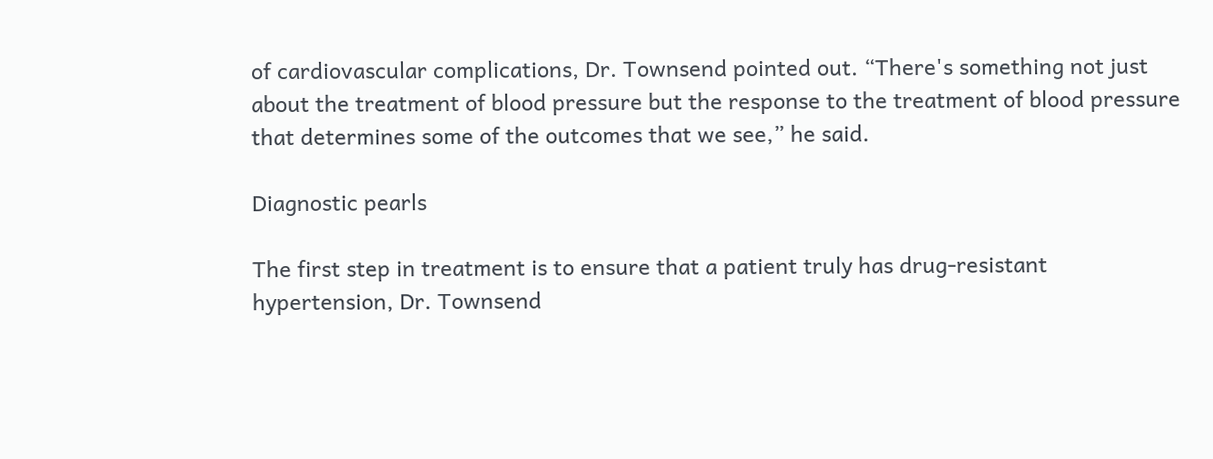of cardiovascular complications, Dr. Townsend pointed out. “There's something not just about the treatment of blood pressure but the response to the treatment of blood pressure that determines some of the outcomes that we see,” he said.

Diagnostic pearls

The first step in treatment is to ensure that a patient truly has drug-resistant hypertension, Dr. Townsend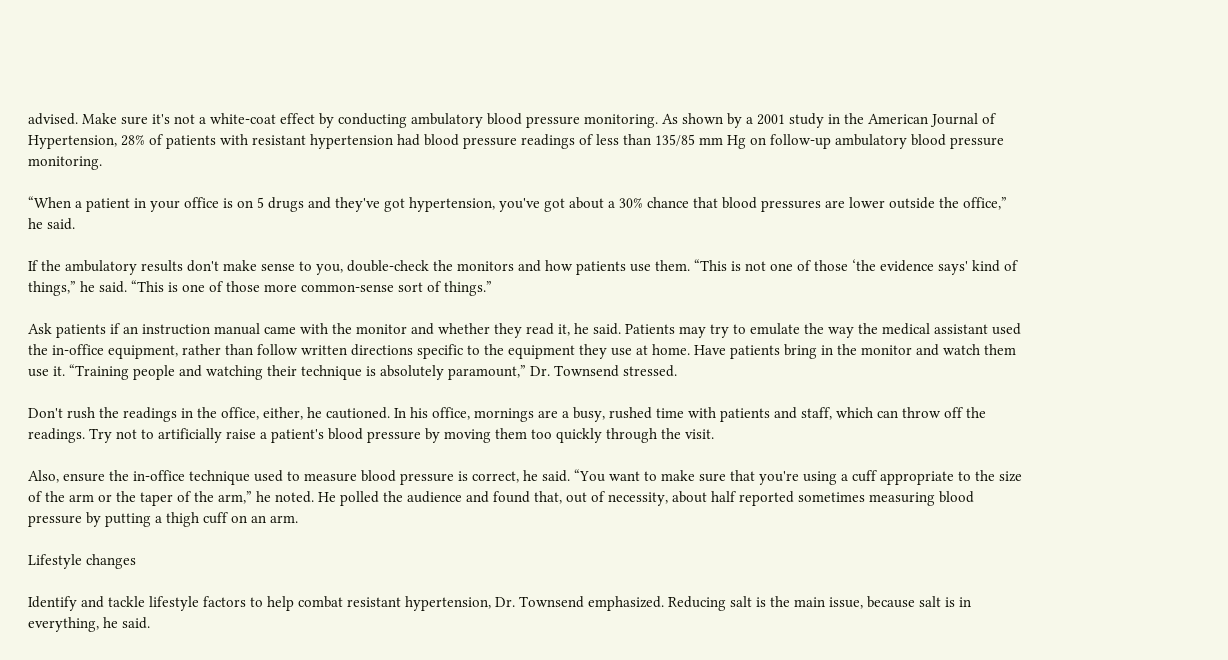advised. Make sure it's not a white-coat effect by conducting ambulatory blood pressure monitoring. As shown by a 2001 study in the American Journal of Hypertension, 28% of patients with resistant hypertension had blood pressure readings of less than 135/85 mm Hg on follow-up ambulatory blood pressure monitoring.

“When a patient in your office is on 5 drugs and they've got hypertension, you've got about a 30% chance that blood pressures are lower outside the office,” he said.

If the ambulatory results don't make sense to you, double-check the monitors and how patients use them. “This is not one of those ‘the evidence says' kind of things,” he said. “This is one of those more common-sense sort of things.”

Ask patients if an instruction manual came with the monitor and whether they read it, he said. Patients may try to emulate the way the medical assistant used the in-office equipment, rather than follow written directions specific to the equipment they use at home. Have patients bring in the monitor and watch them use it. “Training people and watching their technique is absolutely paramount,” Dr. Townsend stressed.

Don't rush the readings in the office, either, he cautioned. In his office, mornings are a busy, rushed time with patients and staff, which can throw off the readings. Try not to artificially raise a patient's blood pressure by moving them too quickly through the visit.

Also, ensure the in-office technique used to measure blood pressure is correct, he said. “You want to make sure that you're using a cuff appropriate to the size of the arm or the taper of the arm,” he noted. He polled the audience and found that, out of necessity, about half reported sometimes measuring blood pressure by putting a thigh cuff on an arm.

Lifestyle changes

Identify and tackle lifestyle factors to help combat resistant hypertension, Dr. Townsend emphasized. Reducing salt is the main issue, because salt is in everything, he said.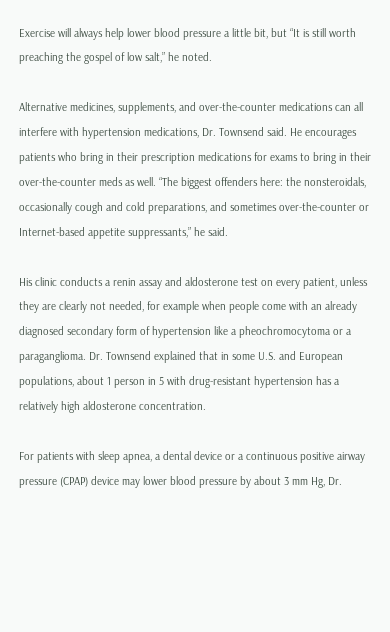Exercise will always help lower blood pressure a little bit, but “It is still worth preaching the gospel of low salt,” he noted.

Alternative medicines, supplements, and over-the-counter medications can all interfere with hypertension medications, Dr. Townsend said. He encourages patients who bring in their prescription medications for exams to bring in their over-the-counter meds as well. “The biggest offenders here: the nonsteroidals, occasionally cough and cold preparations, and sometimes over-the-counter or Internet-based appetite suppressants,” he said.

His clinic conducts a renin assay and aldosterone test on every patient, unless they are clearly not needed, for example when people come with an already diagnosed secondary form of hypertension like a pheochromocytoma or a paraganglioma. Dr. Townsend explained that in some U.S. and European populations, about 1 person in 5 with drug-resistant hypertension has a relatively high aldosterone concentration.

For patients with sleep apnea, a dental device or a continuous positive airway pressure (CPAP) device may lower blood pressure by about 3 mm Hg, Dr.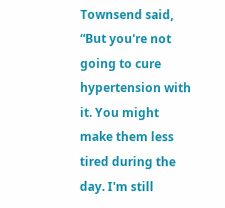Townsend said, “But you're not going to cure hypertension with it. You might make them less tired during the day. I'm still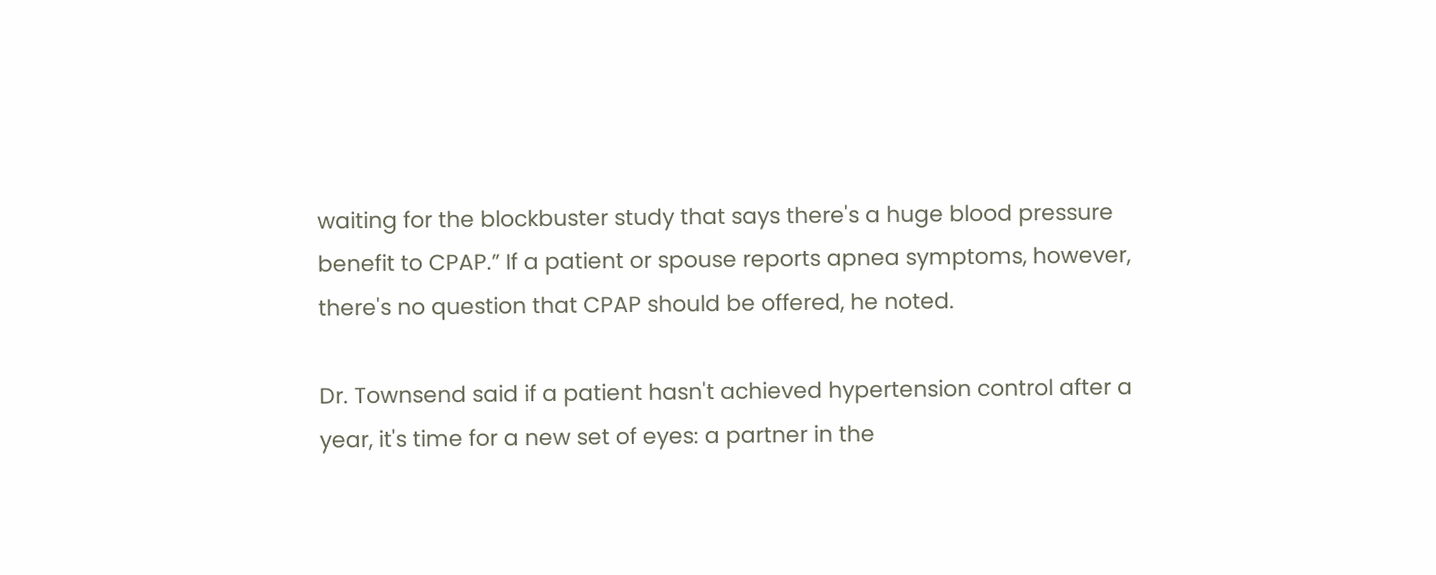waiting for the blockbuster study that says there's a huge blood pressure benefit to CPAP.” If a patient or spouse reports apnea symptoms, however, there's no question that CPAP should be offered, he noted.

Dr. Townsend said if a patient hasn't achieved hypertension control after a year, it's time for a new set of eyes: a partner in the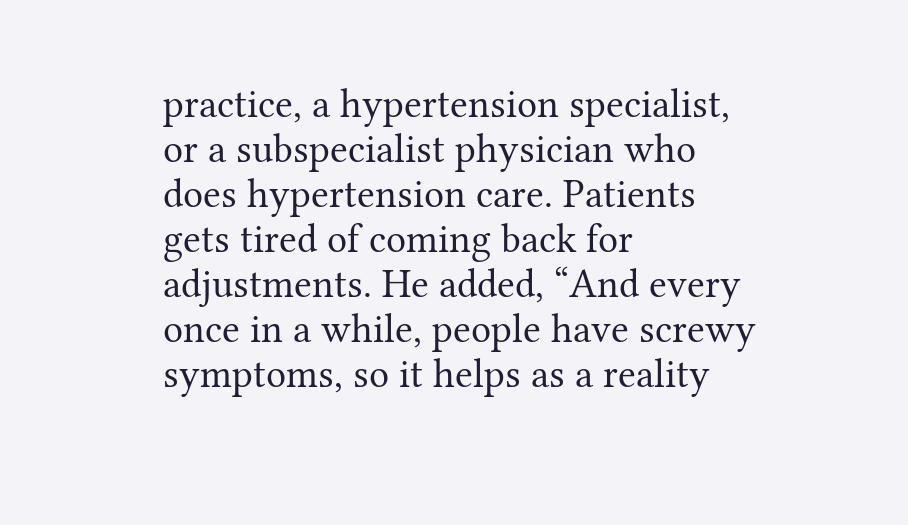practice, a hypertension specialist, or a subspecialist physician who does hypertension care. Patients gets tired of coming back for adjustments. He added, “And every once in a while, people have screwy symptoms, so it helps as a reality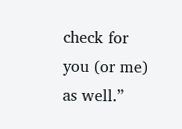check for you (or me) as well.”